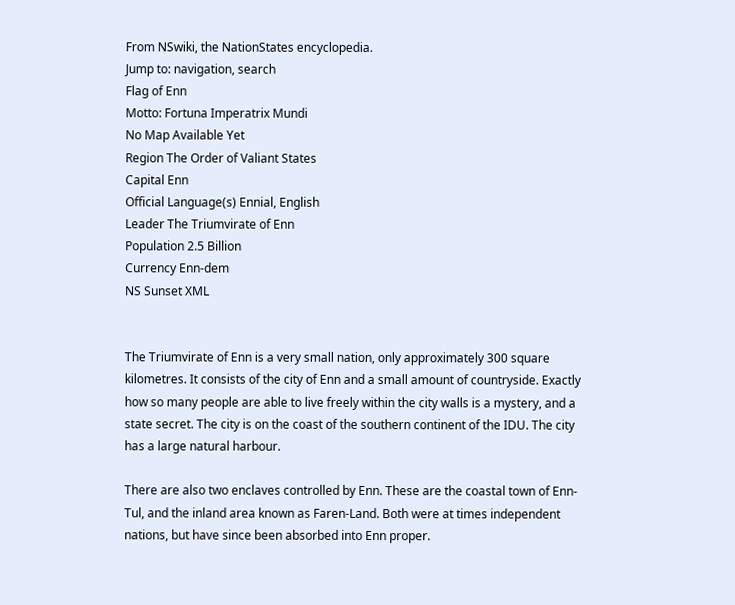From NSwiki, the NationStates encyclopedia.
Jump to: navigation, search
Flag of Enn
Motto: Fortuna Imperatrix Mundi
No Map Available Yet
Region The Order of Valiant States
Capital Enn
Official Language(s) Ennial, English
Leader The Triumvirate of Enn
Population 2.5 Billion
Currency Enn-dem
NS Sunset XML


The Triumvirate of Enn is a very small nation, only approximately 300 square kilometres. It consists of the city of Enn and a small amount of countryside. Exactly how so many people are able to live freely within the city walls is a mystery, and a state secret. The city is on the coast of the southern continent of the IDU. The city has a large natural harbour.

There are also two enclaves controlled by Enn. These are the coastal town of Enn-Tul, and the inland area known as Faren-Land. Both were at times independent nations, but have since been absorbed into Enn proper.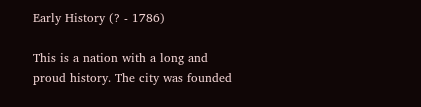Early History (? - 1786)

This is a nation with a long and proud history. The city was founded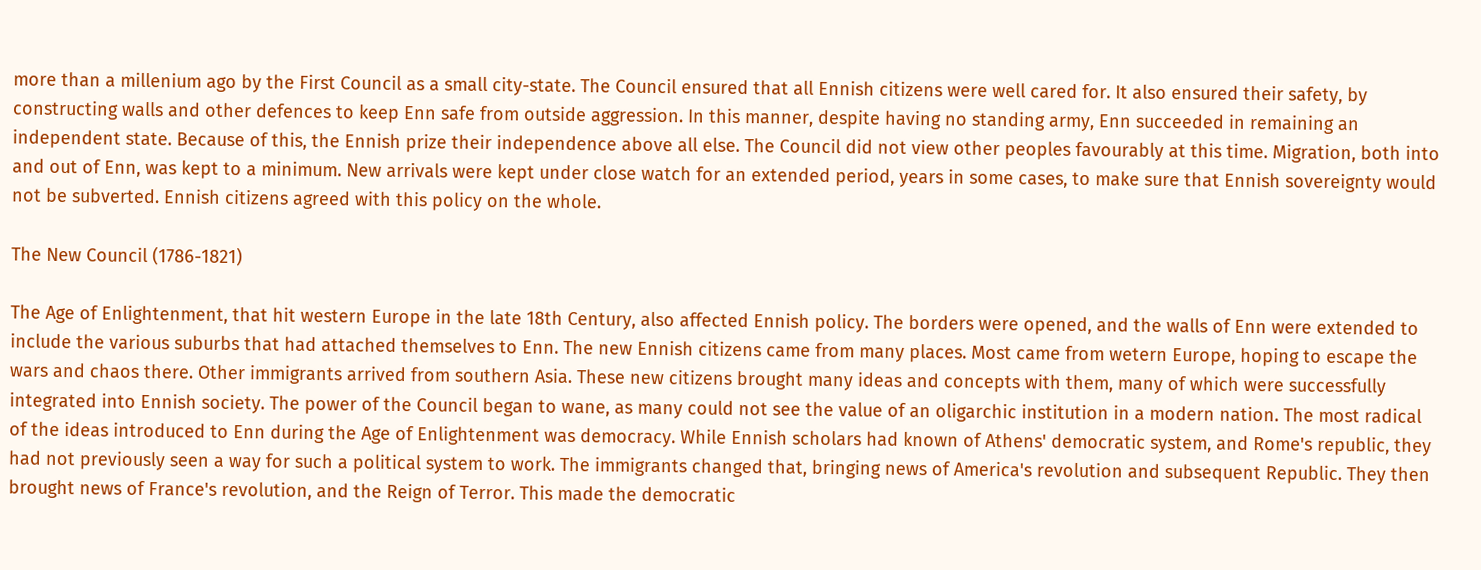more than a millenium ago by the First Council as a small city-state. The Council ensured that all Ennish citizens were well cared for. It also ensured their safety, by constructing walls and other defences to keep Enn safe from outside aggression. In this manner, despite having no standing army, Enn succeeded in remaining an independent state. Because of this, the Ennish prize their independence above all else. The Council did not view other peoples favourably at this time. Migration, both into and out of Enn, was kept to a minimum. New arrivals were kept under close watch for an extended period, years in some cases, to make sure that Ennish sovereignty would not be subverted. Ennish citizens agreed with this policy on the whole.

The New Council (1786-1821)

The Age of Enlightenment, that hit western Europe in the late 18th Century, also affected Ennish policy. The borders were opened, and the walls of Enn were extended to include the various suburbs that had attached themselves to Enn. The new Ennish citizens came from many places. Most came from wetern Europe, hoping to escape the wars and chaos there. Other immigrants arrived from southern Asia. These new citizens brought many ideas and concepts with them, many of which were successfully integrated into Ennish society. The power of the Council began to wane, as many could not see the value of an oligarchic institution in a modern nation. The most radical of the ideas introduced to Enn during the Age of Enlightenment was democracy. While Ennish scholars had known of Athens' democratic system, and Rome's republic, they had not previously seen a way for such a political system to work. The immigrants changed that, bringing news of America's revolution and subsequent Republic. They then brought news of France's revolution, and the Reign of Terror. This made the democratic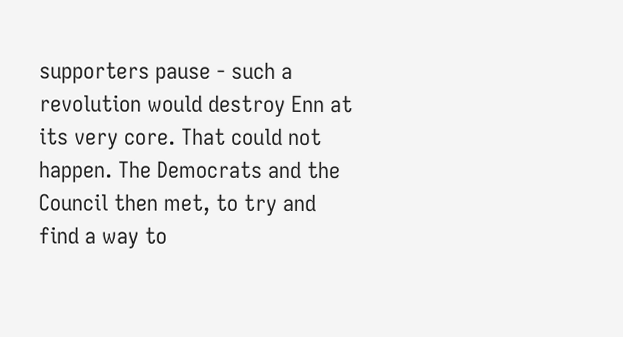supporters pause - such a revolution would destroy Enn at its very core. That could not happen. The Democrats and the Council then met, to try and find a way to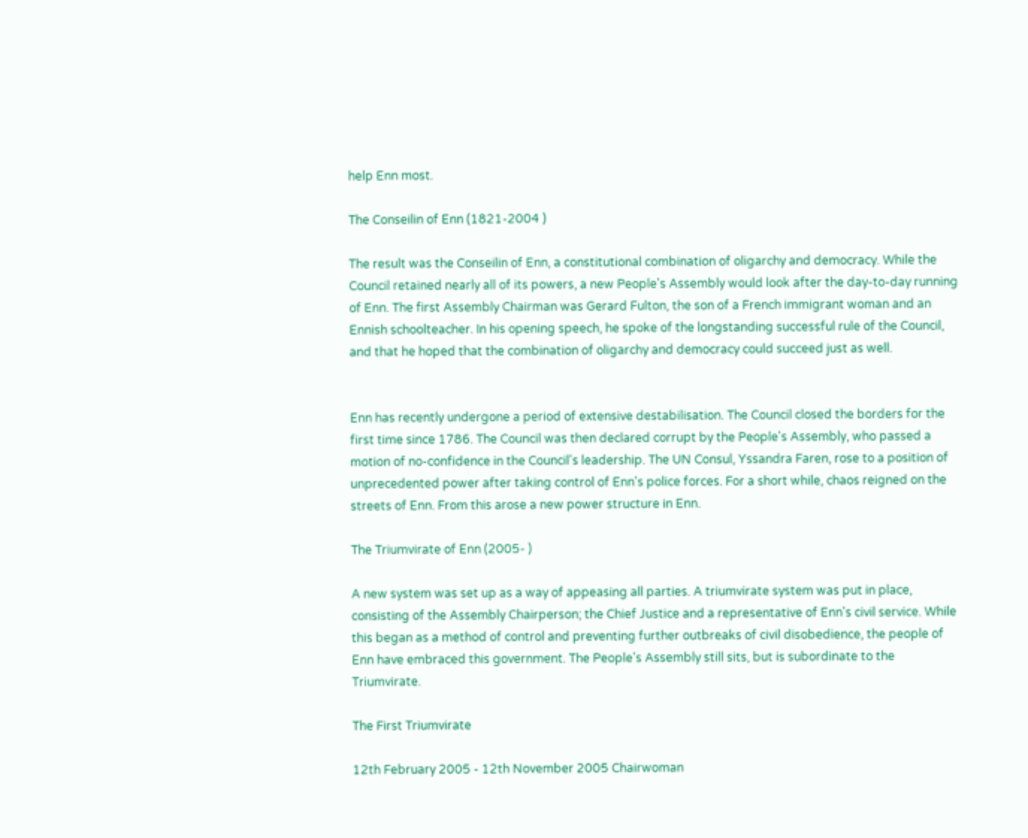help Enn most.

The Conseilin of Enn (1821-2004 )

The result was the Conseilin of Enn, a constitutional combination of oligarchy and democracy. While the Council retained nearly all of its powers, a new People's Assembly would look after the day-to-day running of Enn. The first Assembly Chairman was Gerard Fulton, the son of a French immigrant woman and an Ennish schoolteacher. In his opening speech, he spoke of the longstanding successful rule of the Council, and that he hoped that the combination of oligarchy and democracy could succeed just as well.


Enn has recently undergone a period of extensive destabilisation. The Council closed the borders for the first time since 1786. The Council was then declared corrupt by the People's Assembly, who passed a motion of no-confidence in the Council's leadership. The UN Consul, Yssandra Faren, rose to a position of unprecedented power after taking control of Enn's police forces. For a short while, chaos reigned on the streets of Enn. From this arose a new power structure in Enn.

The Triumvirate of Enn (2005- )

A new system was set up as a way of appeasing all parties. A triumvirate system was put in place, consisting of the Assembly Chairperson; the Chief Justice and a representative of Enn's civil service. While this began as a method of control and preventing further outbreaks of civil disobedience, the people of Enn have embraced this government. The People's Assembly still sits, but is subordinate to the Triumvirate.

The First Triumvirate

12th February 2005 - 12th November 2005 Chairwoman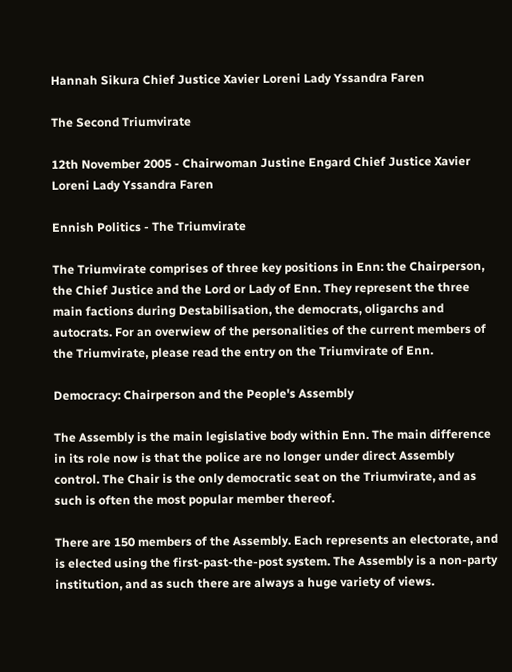Hannah Sikura Chief Justice Xavier Loreni Lady Yssandra Faren

The Second Triumvirate

12th November 2005 - Chairwoman Justine Engard Chief Justice Xavier Loreni Lady Yssandra Faren

Ennish Politics - The Triumvirate

The Triumvirate comprises of three key positions in Enn: the Chairperson, the Chief Justice and the Lord or Lady of Enn. They represent the three main factions during Destabilisation, the democrats, oligarchs and autocrats. For an overwiew of the personalities of the current members of the Triumvirate, please read the entry on the Triumvirate of Enn.

Democracy: Chairperson and the People's Assembly

The Assembly is the main legislative body within Enn. The main difference in its role now is that the police are no longer under direct Assembly control. The Chair is the only democratic seat on the Triumvirate, and as such is often the most popular member thereof.

There are 150 members of the Assembly. Each represents an electorate, and is elected using the first-past-the-post system. The Assembly is a non-party institution, and as such there are always a huge variety of views.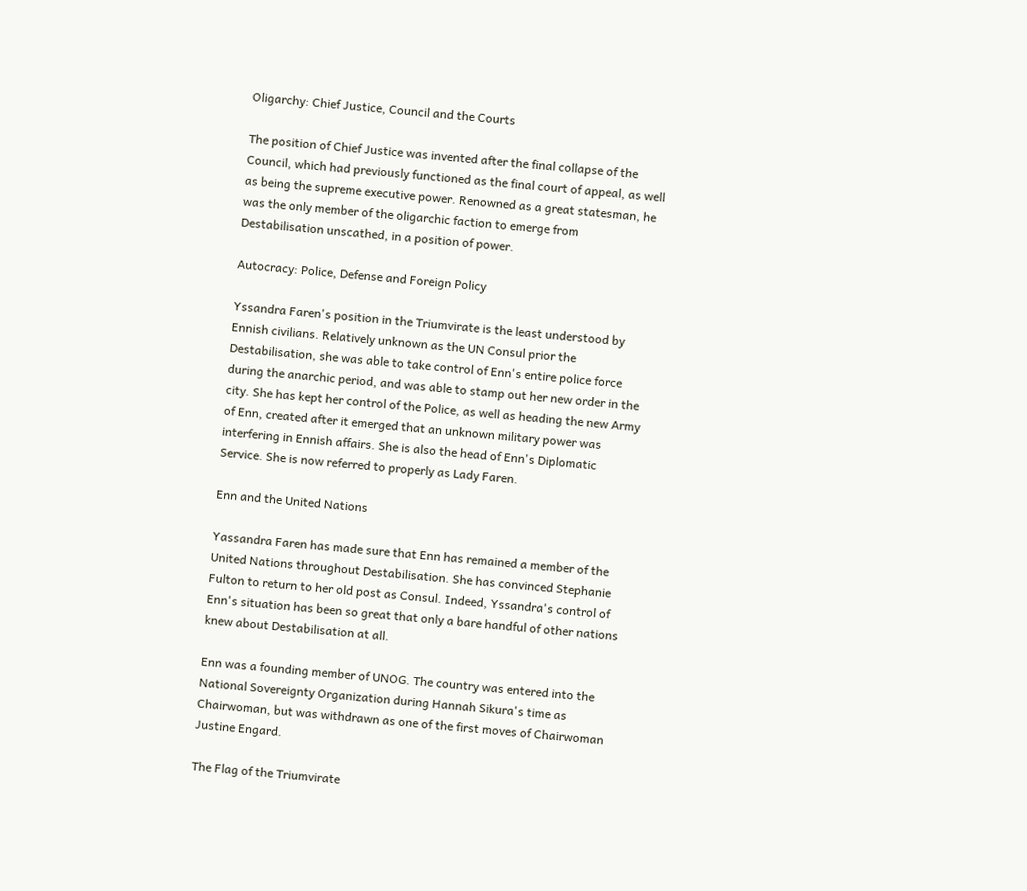Oligarchy: Chief Justice, Council and the Courts

The position of Chief Justice was invented after the final collapse of the Council, which had previously functioned as the final court of appeal, as well as being the supreme executive power. Renowned as a great statesman, he was the only member of the oligarchic faction to emerge from Destabilisation unscathed, in a position of power.

Autocracy: Police, Defense and Foreign Policy

Yssandra Faren's position in the Triumvirate is the least understood by Ennish civilians. Relatively unknown as the UN Consul prior the Destabilisation, she was able to take control of Enn's entire police force during the anarchic period, and was able to stamp out her new order in the city. She has kept her control of the Police, as well as heading the new Army of Enn, created after it emerged that an unknown military power was interfering in Ennish affairs. She is also the head of Enn's Diplomatic Service. She is now referred to properly as Lady Faren.

Enn and the United Nations

Yassandra Faren has made sure that Enn has remained a member of the United Nations throughout Destabilisation. She has convinced Stephanie Fulton to return to her old post as Consul. Indeed, Yssandra's control of Enn's situation has been so great that only a bare handful of other nations knew about Destabilisation at all.

Enn was a founding member of UNOG. The country was entered into the National Sovereignty Organization during Hannah Sikura's time as Chairwoman, but was withdrawn as one of the first moves of Chairwoman Justine Engard.

The Flag of the Triumvirate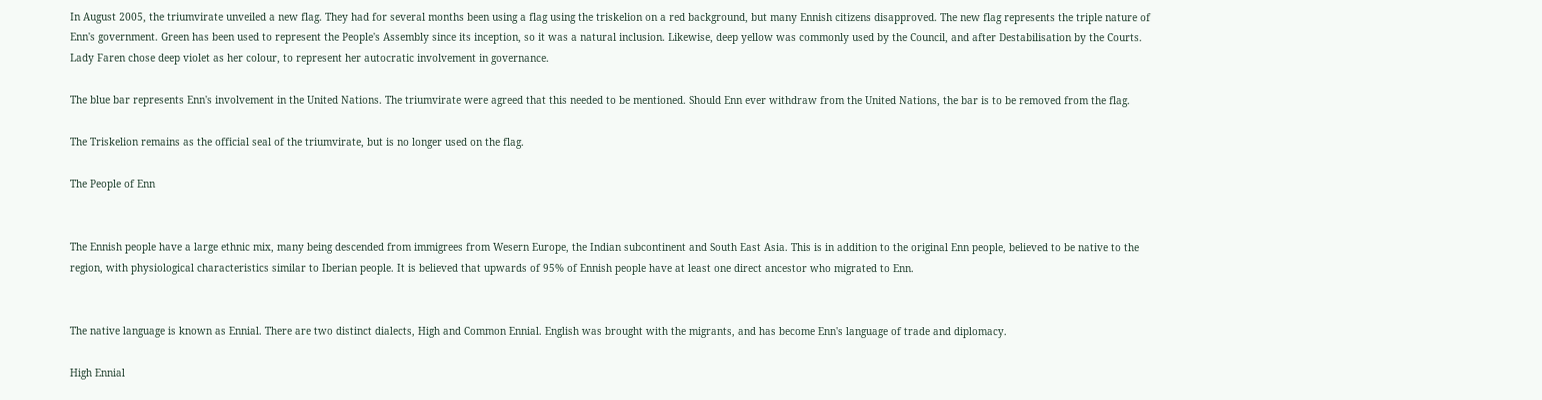In August 2005, the triumvirate unveiled a new flag. They had for several months been using a flag using the triskelion on a red background, but many Ennish citizens disapproved. The new flag represents the triple nature of Enn's government. Green has been used to represent the People's Assembly since its inception, so it was a natural inclusion. Likewise, deep yellow was commonly used by the Council, and after Destabilisation by the Courts. Lady Faren chose deep violet as her colour, to represent her autocratic involvement in governance.

The blue bar represents Enn's involvement in the United Nations. The triumvirate were agreed that this needed to be mentioned. Should Enn ever withdraw from the United Nations, the bar is to be removed from the flag.

The Triskelion remains as the official seal of the triumvirate, but is no longer used on the flag.

The People of Enn


The Ennish people have a large ethnic mix, many being descended from immigrees from Wesern Europe, the Indian subcontinent and South East Asia. This is in addition to the original Enn people, believed to be native to the region, with physiological characteristics similar to Iberian people. It is believed that upwards of 95% of Ennish people have at least one direct ancestor who migrated to Enn.


The native language is known as Ennial. There are two distinct dialects, High and Common Ennial. English was brought with the migrants, and has become Enn's language of trade and diplomacy.

High Ennial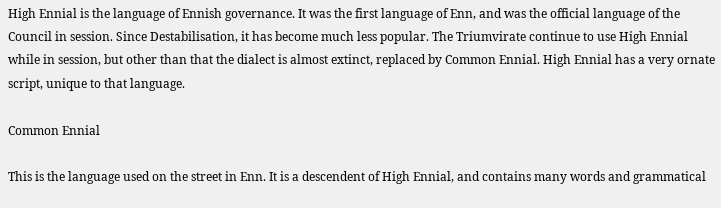High Ennial is the language of Ennish governance. It was the first language of Enn, and was the official language of the Council in session. Since Destabilisation, it has become much less popular. The Triumvirate continue to use High Ennial while in session, but other than that the dialect is almost extinct, replaced by Common Ennial. High Ennial has a very ornate script, unique to that language.

Common Ennial

This is the language used on the street in Enn. It is a descendent of High Ennial, and contains many words and grammatical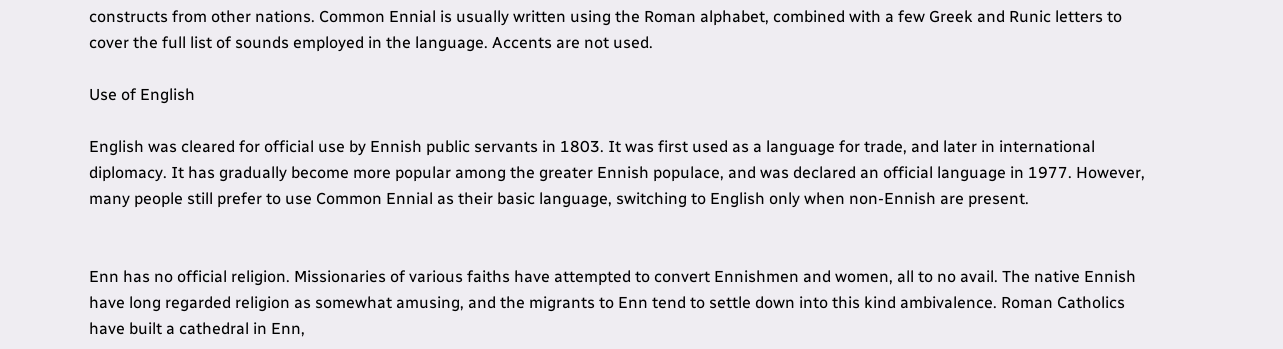constructs from other nations. Common Ennial is usually written using the Roman alphabet, combined with a few Greek and Runic letters to cover the full list of sounds employed in the language. Accents are not used.

Use of English

English was cleared for official use by Ennish public servants in 1803. It was first used as a language for trade, and later in international diplomacy. It has gradually become more popular among the greater Ennish populace, and was declared an official language in 1977. However, many people still prefer to use Common Ennial as their basic language, switching to English only when non-Ennish are present.


Enn has no official religion. Missionaries of various faiths have attempted to convert Ennishmen and women, all to no avail. The native Ennish have long regarded religion as somewhat amusing, and the migrants to Enn tend to settle down into this kind ambivalence. Roman Catholics have built a cathedral in Enn,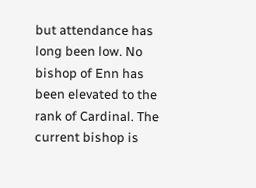but attendance has long been low. No bishop of Enn has been elevated to the rank of Cardinal. The current bishop is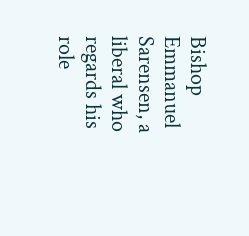Bishop Emmanuel Sarensen, a liberal who regards his role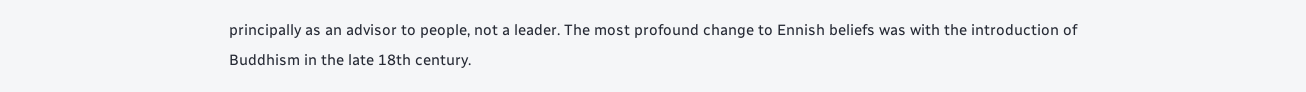principally as an advisor to people, not a leader. The most profound change to Ennish beliefs was with the introduction of Buddhism in the late 18th century.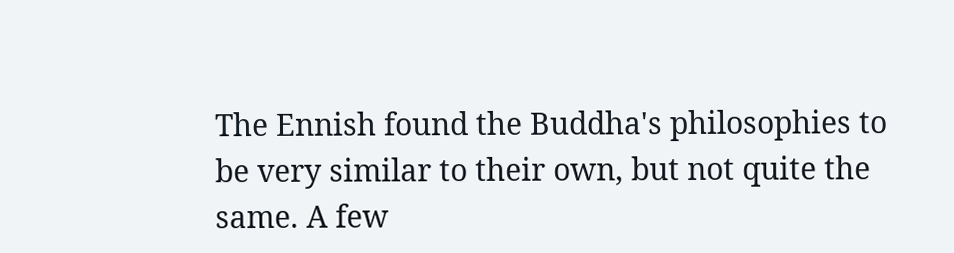The Ennish found the Buddha's philosophies to be very similar to their own, but not quite the same. A few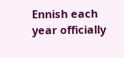Ennish each year officially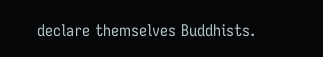declare themselves Buddhists.